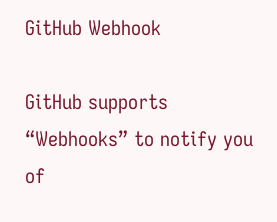GitHub Webhook

GitHub supports “Webhooks” to notify you of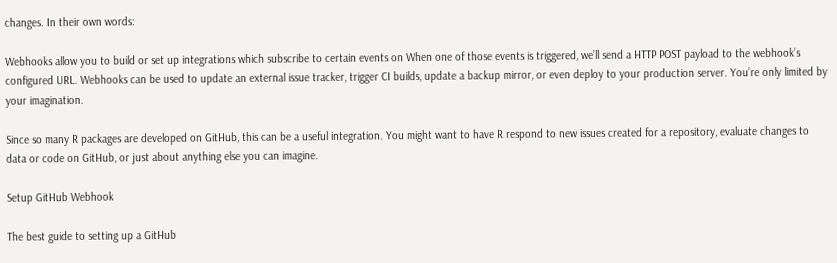changes. In their own words:

Webhooks allow you to build or set up integrations which subscribe to certain events on When one of those events is triggered, we’ll send a HTTP POST payload to the webhook’s configured URL. Webhooks can be used to update an external issue tracker, trigger CI builds, update a backup mirror, or even deploy to your production server. You’re only limited by your imagination.

Since so many R packages are developed on GitHub, this can be a useful integration. You might want to have R respond to new issues created for a repository, evaluate changes to data or code on GitHub, or just about anything else you can imagine.

Setup GitHub Webhook

The best guide to setting up a GitHub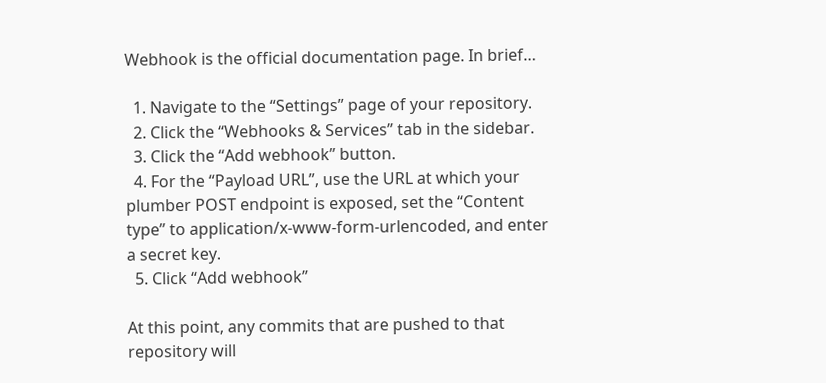Webhook is the official documentation page. In brief…

  1. Navigate to the “Settings” page of your repository.
  2. Click the “Webhooks & Services” tab in the sidebar.
  3. Click the “Add webhook” button.
  4. For the “Payload URL”, use the URL at which your plumber POST endpoint is exposed, set the “Content type” to application/x-www-form-urlencoded, and enter a secret key.
  5. Click “Add webhook”

At this point, any commits that are pushed to that repository will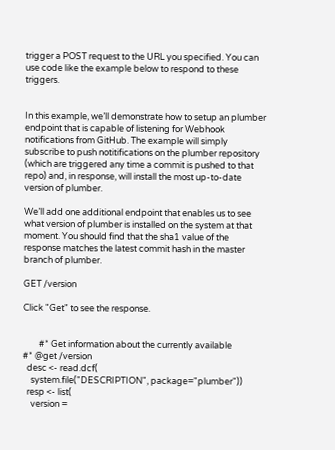trigger a POST request to the URL you specified. You can use code like the example below to respond to these triggers.


In this example, we’ll demonstrate how to setup an plumber endpoint that is capable of listening for Webhook notifications from GitHub. The example will simply subscribe to push notitifications on the plumber repository (which are triggered any time a commit is pushed to that repo) and, in response, will install the most up-to-date version of plumber.

We’ll add one additional endpoint that enables us to see what version of plumber is installed on the system at that moment. You should find that the sha1 value of the response matches the latest commit hash in the master branch of plumber.

GET /version

Click "Get" to see the response.


        #* Get information about the currently available
#* @get /version
  desc <- read.dcf(
    system.file("DESCRIPTION", package="plumber"))
  resp <- list(
    version =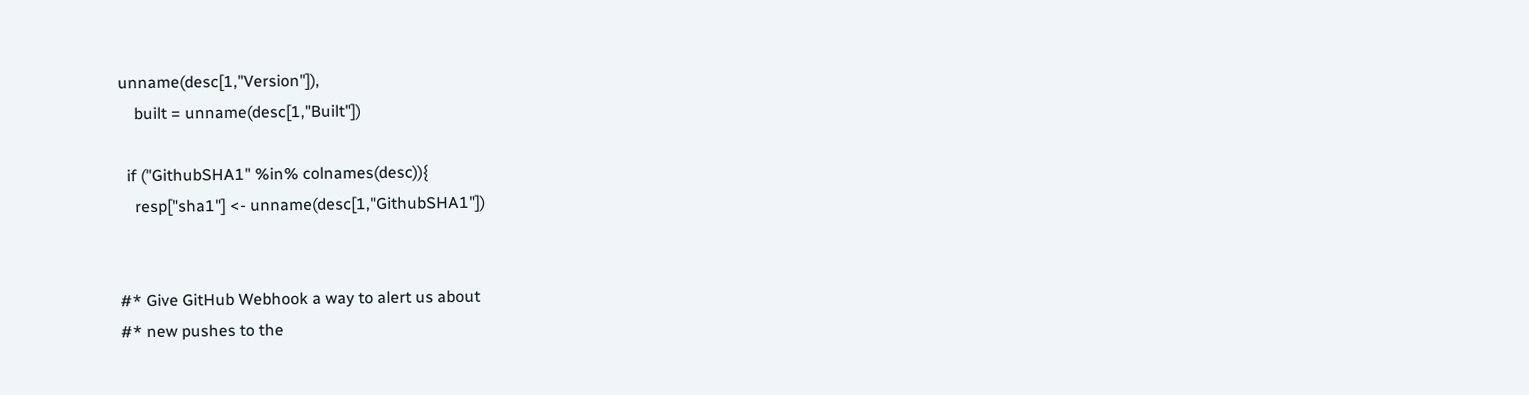unname(desc[1,"Version"]),
    built = unname(desc[1,"Built"])

  if ("GithubSHA1" %in% colnames(desc)){
    resp["sha1"] <- unname(desc[1,"GithubSHA1"])


#* Give GitHub Webhook a way to alert us about
#* new pushes to the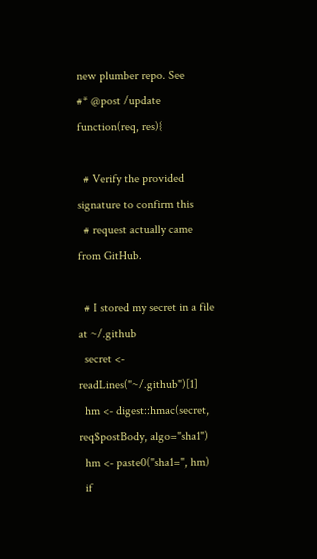new plumber repo. See
#* @post /update
function(req, res){

  # Verify the provided signature to confirm this
  # request actually came from GitHub.

  # I stored my secret in a file at ~/.github
  secret <- readLines("~/.github")[1]
  hm <- digest::hmac(secret, req$postBody, algo="sha1")
  hm <- paste0("sha1=", hm)
  if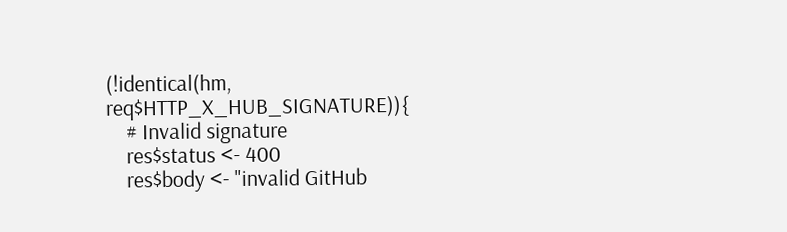(!identical(hm, req$HTTP_X_HUB_SIGNATURE)){
    # Invalid signature
    res$status <- 400
    res$body <- "invalid GitHub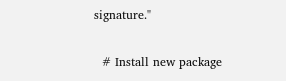signature."

  # Install new package